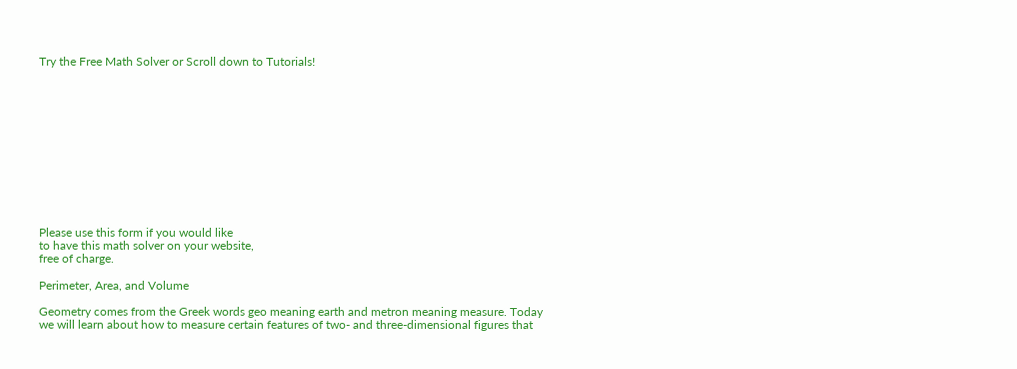Try the Free Math Solver or Scroll down to Tutorials!












Please use this form if you would like
to have this math solver on your website,
free of charge.

Perimeter, Area, and Volume

Geometry comes from the Greek words geo meaning earth and metron meaning measure. Today
we will learn about how to measure certain features of two- and three-dimensional figures that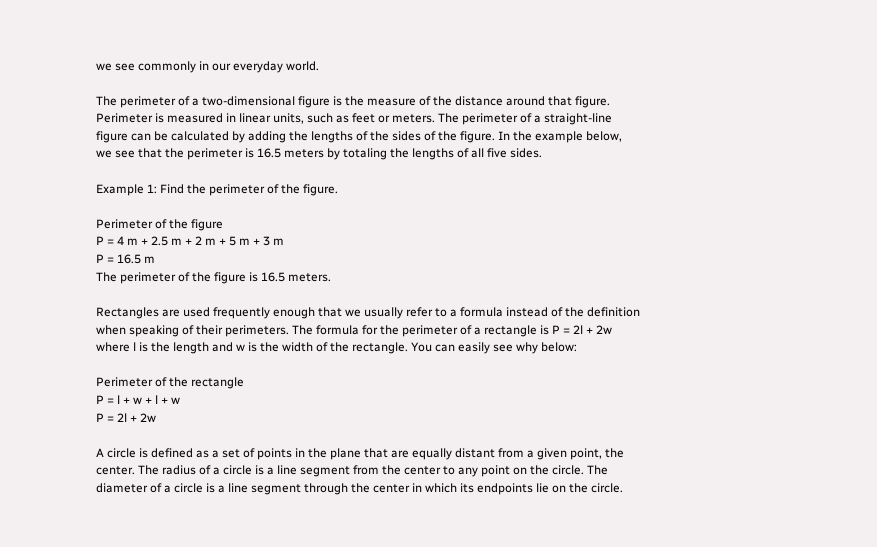we see commonly in our everyday world.

The perimeter of a two-dimensional figure is the measure of the distance around that figure.
Perimeter is measured in linear units, such as feet or meters. The perimeter of a straight-line
figure can be calculated by adding the lengths of the sides of the figure. In the example below,
we see that the perimeter is 16.5 meters by totaling the lengths of all five sides.

Example 1: Find the perimeter of the figure.

Perimeter of the figure
P = 4 m + 2.5 m + 2 m + 5 m + 3 m
P = 16.5 m
The perimeter of the figure is 16.5 meters.

Rectangles are used frequently enough that we usually refer to a formula instead of the definition
when speaking of their perimeters. The formula for the perimeter of a rectangle is P = 2l + 2w
where l is the length and w is the width of the rectangle. You can easily see why below:

Perimeter of the rectangle
P = l + w + l + w
P = 2l + 2w

A circle is defined as a set of points in the plane that are equally distant from a given point, the
center. The radius of a circle is a line segment from the center to any point on the circle. The
diameter of a circle is a line segment through the center in which its endpoints lie on the circle.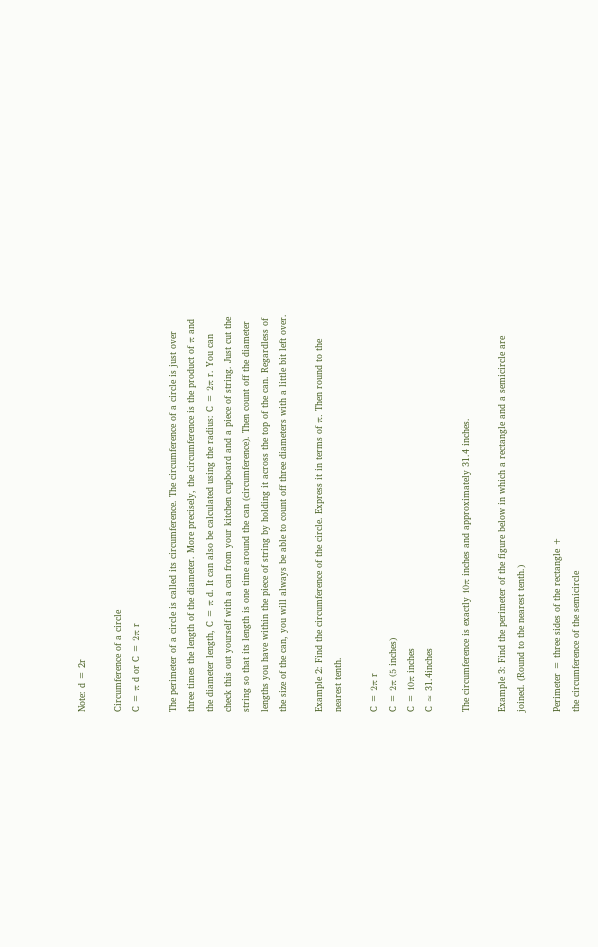Note: d = 2r

Circumference of a circle
C = π d or C = 2π r

The perimeter of a circle is called its circumference. The circumference of a circle is just over
three times the length of the diameter. More precisely, the circumference is the product of π and
the diameter length, C = π d. It can also be calculated using the radius: C = 2π r. You can
check this out yourself with a can from your kitchen cupboard and a piece of string. Just cut the
string so that its length is one time around the can (circumference). Then count off the diameter
lengths you have within the piece of string by holding it across the top of the can. Regardless of
the size of the can, you will always be able to count off three diameters with a little bit left over.

Example 2: Find the circumference of the circle. Express it in terms of π. Then round to the
nearest tenth.

C = 2π r
C = 2π (5 inches)
C = 10π inches
C ≈ 31.4inches

The circumference is exactly 10π inches and approximately 31.4 inches.

Example 3: Find the perimeter of the figure below in which a rectangle and a semicircle are
joined. (Round to the nearest tenth.)

Perimeter = three sides of the rectangle +
the circumference of the semicircle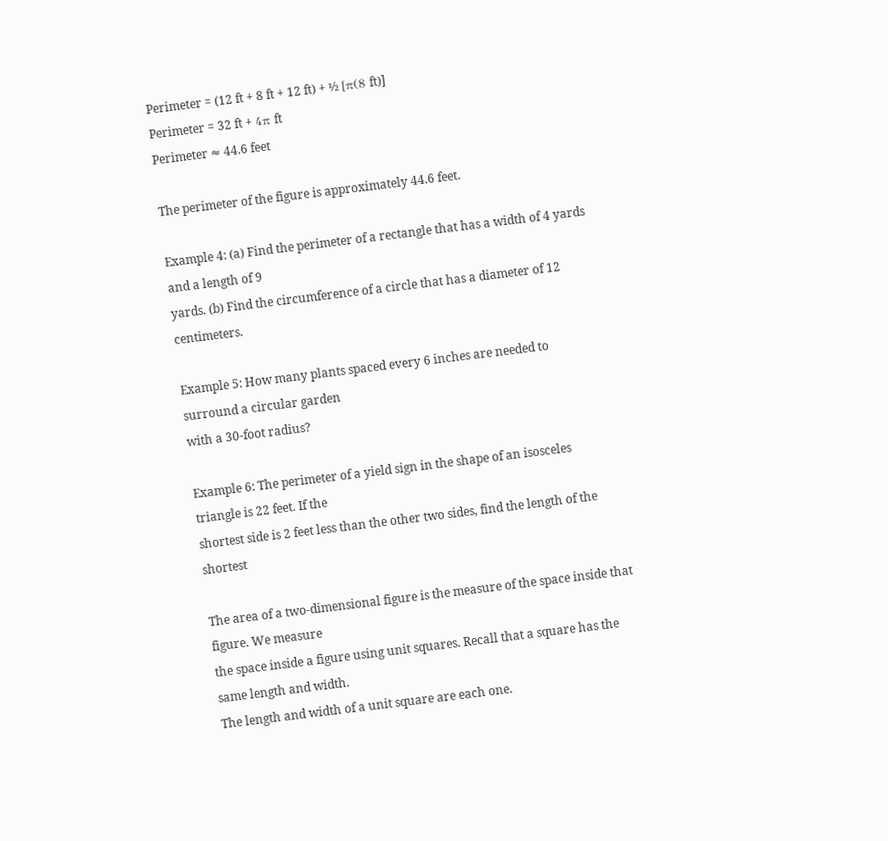Perimeter = (12 ft + 8 ft + 12 ft) + ½ [π(8 ft)]
Perimeter = 32 ft + 4π ft
Perimeter ≈ 44.6 feet

The perimeter of the figure is approximately 44.6 feet.

Example 4: (a) Find the perimeter of a rectangle that has a width of 4 yards and a length of 9
yards. (b) Find the circumference of a circle that has a diameter of 12 centimeters.

Example 5: How many plants spaced every 6 inches are needed to surround a circular garden
with a 30-foot radius?

Example 6: The perimeter of a yield sign in the shape of an isosceles triangle is 22 feet. If the
shortest side is 2 feet less than the other two sides, find the length of the shortest

The area of a two-dimensional figure is the measure of the space inside that figure. We measure
the space inside a figure using unit squares. Recall that a square has the same length and width.
The length and width of a unit square are each one.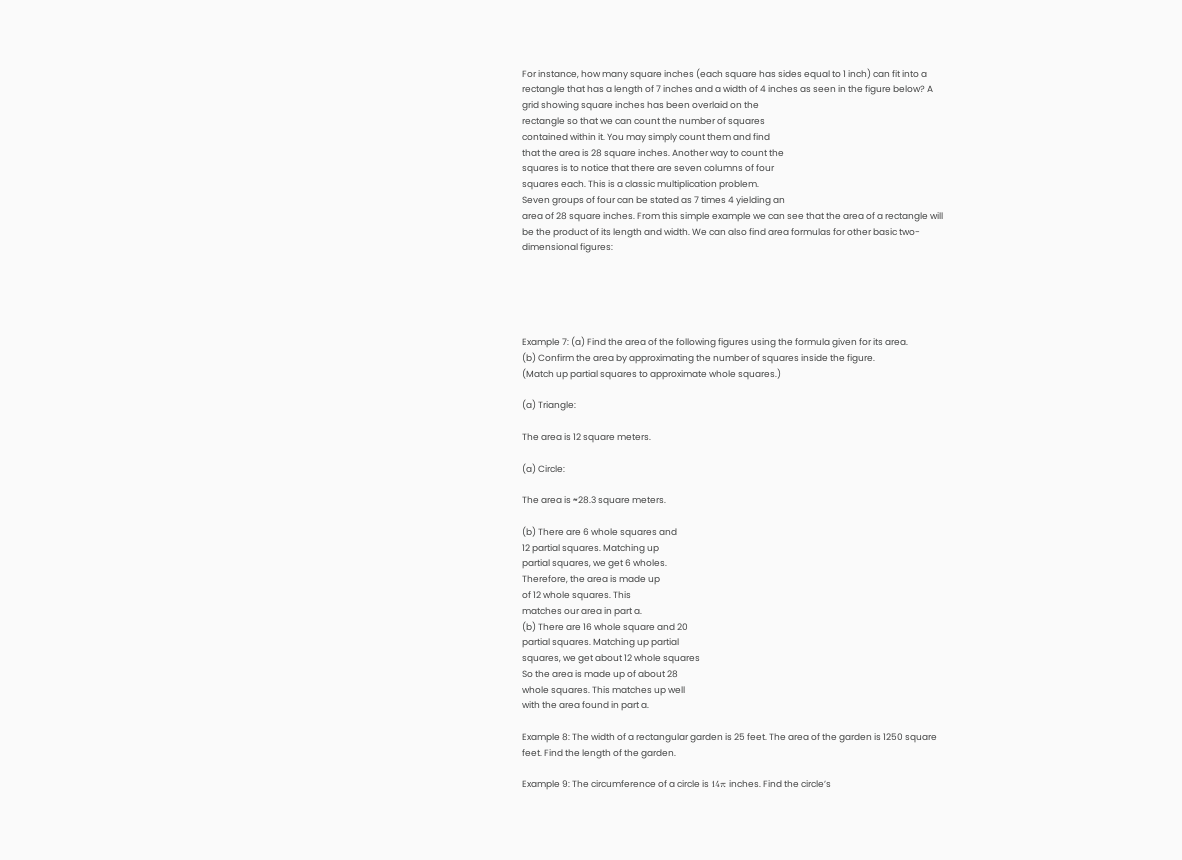For instance, how many square inches (each square has sides equal to 1 inch) can fit into a
rectangle that has a length of 7 inches and a width of 4 inches as seen in the figure below? A
grid showing square inches has been overlaid on the
rectangle so that we can count the number of squares
contained within it. You may simply count them and find
that the area is 28 square inches. Another way to count the
squares is to notice that there are seven columns of four
squares each. This is a classic multiplication problem.
Seven groups of four can be stated as 7 times 4 yielding an
area of 28 square inches. From this simple example we can see that the area of a rectangle will
be the product of its length and width. We can also find area formulas for other basic two-
dimensional figures:





Example 7: (a) Find the area of the following figures using the formula given for its area.
(b) Confirm the area by approximating the number of squares inside the figure.
(Match up partial squares to approximate whole squares.)

(a) Triangle:

The area is 12 square meters.

(a) Circle:

The area is ≈28.3 square meters.

(b) There are 6 whole squares and
12 partial squares. Matching up
partial squares, we get 6 wholes.
Therefore, the area is made up
of 12 whole squares. This
matches our area in part a.
(b) There are 16 whole square and 20
partial squares. Matching up partial
squares, we get about 12 whole squares
So the area is made up of about 28
whole squares. This matches up well
with the area found in part a.

Example 8: The width of a rectangular garden is 25 feet. The area of the garden is 1250 square
feet. Find the length of the garden.

Example 9: The circumference of a circle is 14π inches. Find the circle’s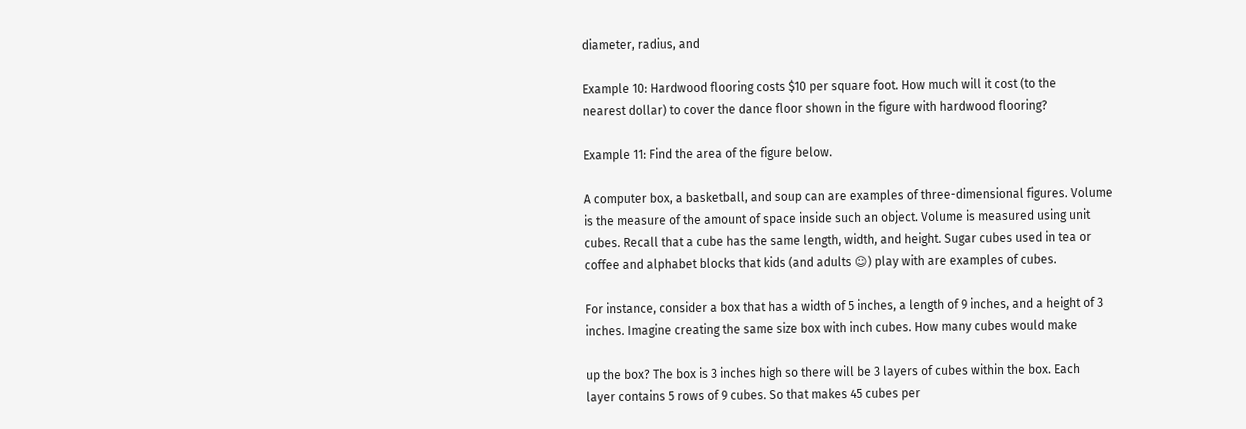diameter, radius, and

Example 10: Hardwood flooring costs $10 per square foot. How much will it cost (to the
nearest dollar) to cover the dance floor shown in the figure with hardwood flooring?

Example 11: Find the area of the figure below.

A computer box, a basketball, and soup can are examples of three-dimensional figures. Volume
is the measure of the amount of space inside such an object. Volume is measured using unit
cubes. Recall that a cube has the same length, width, and height. Sugar cubes used in tea or
coffee and alphabet blocks that kids (and adults ☺) play with are examples of cubes.

For instance, consider a box that has a width of 5 inches, a length of 9 inches, and a height of 3
inches. Imagine creating the same size box with inch cubes. How many cubes would make

up the box? The box is 3 inches high so there will be 3 layers of cubes within the box. Each
layer contains 5 rows of 9 cubes. So that makes 45 cubes per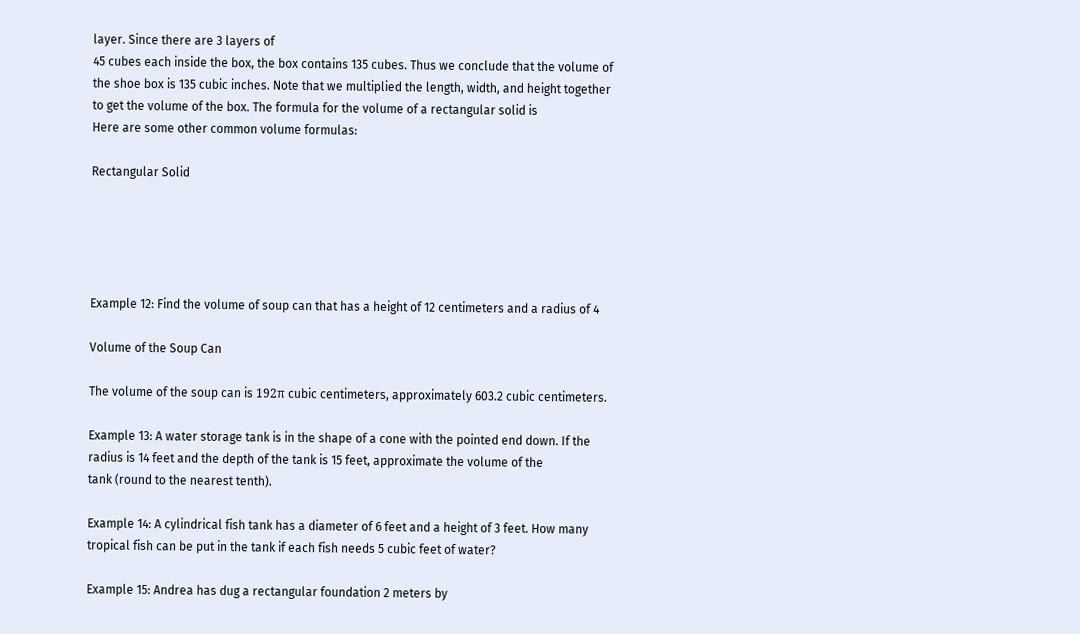layer. Since there are 3 layers of
45 cubes each inside the box, the box contains 135 cubes. Thus we conclude that the volume of
the shoe box is 135 cubic inches. Note that we multiplied the length, width, and height together
to get the volume of the box. The formula for the volume of a rectangular solid is
Here are some other common volume formulas:

Rectangular Solid





Example 12: Find the volume of soup can that has a height of 12 centimeters and a radius of 4

Volume of the Soup Can

The volume of the soup can is 192π cubic centimeters, approximately 603.2 cubic centimeters.

Example 13: A water storage tank is in the shape of a cone with the pointed end down. If the
radius is 14 feet and the depth of the tank is 15 feet, approximate the volume of the
tank (round to the nearest tenth).

Example 14: A cylindrical fish tank has a diameter of 6 feet and a height of 3 feet. How many
tropical fish can be put in the tank if each fish needs 5 cubic feet of water?

Example 15: Andrea has dug a rectangular foundation 2 meters by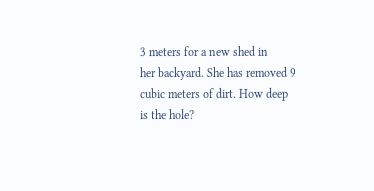3 meters for a new shed in
her backyard. She has removed 9 cubic meters of dirt. How deep is the hole?